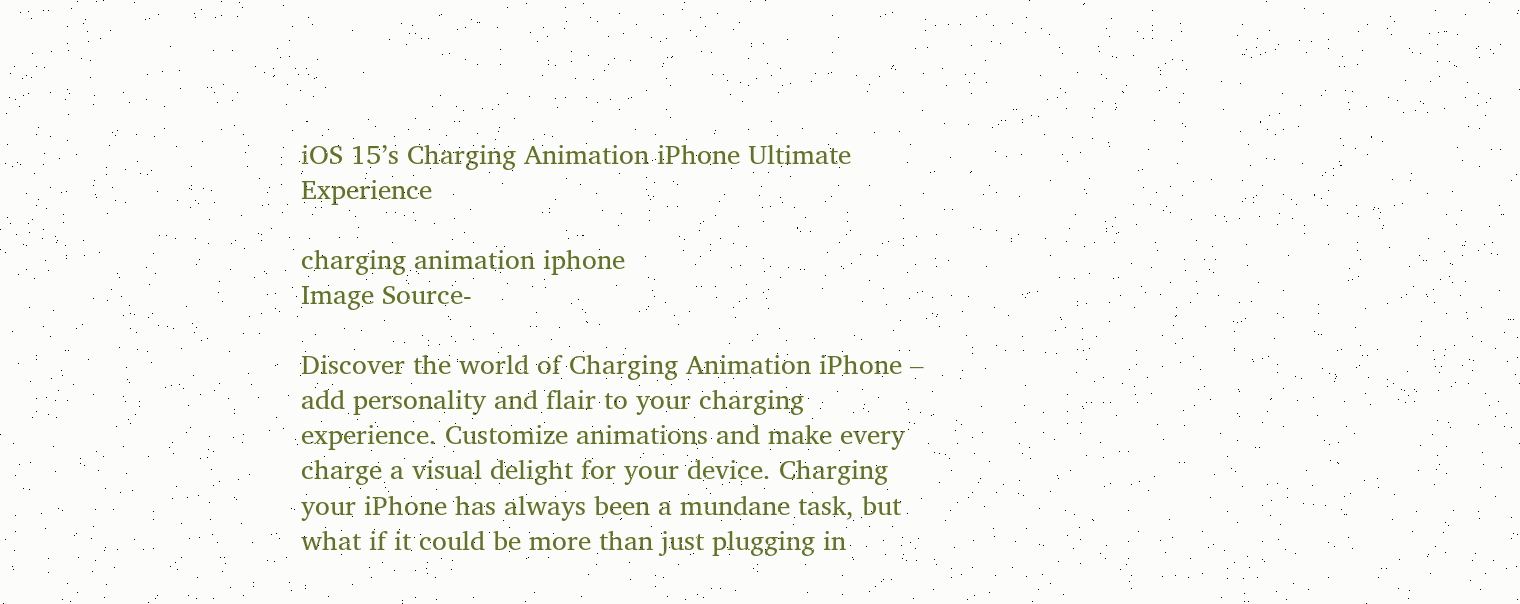iOS 15’s Charging Animation iPhone Ultimate Experience

charging animation iphone
Image Source-

Discover the world of Charging Animation iPhone – add personality and flair to your charging experience. Customize animations and make every charge a visual delight for your device. Charging your iPhone has always been a mundane task, but what if it could be more than just plugging in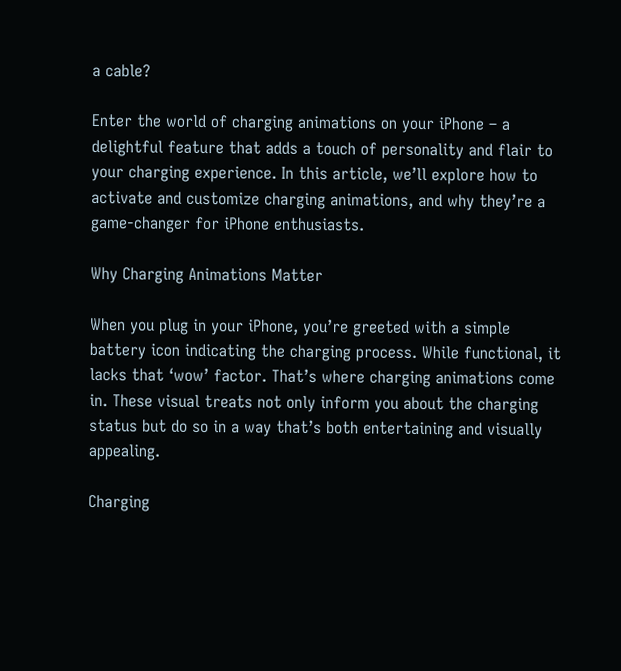a cable?

Enter the world of charging animations on your iPhone – a delightful feature that adds a touch of personality and flair to your charging experience. In this article, we’ll explore how to activate and customize charging animations, and why they’re a game-changer for iPhone enthusiasts.

Why Charging Animations Matter

When you plug in your iPhone, you’re greeted with a simple battery icon indicating the charging process. While functional, it lacks that ‘wow’ factor. That’s where charging animations come in. These visual treats not only inform you about the charging status but do so in a way that’s both entertaining and visually appealing.

Charging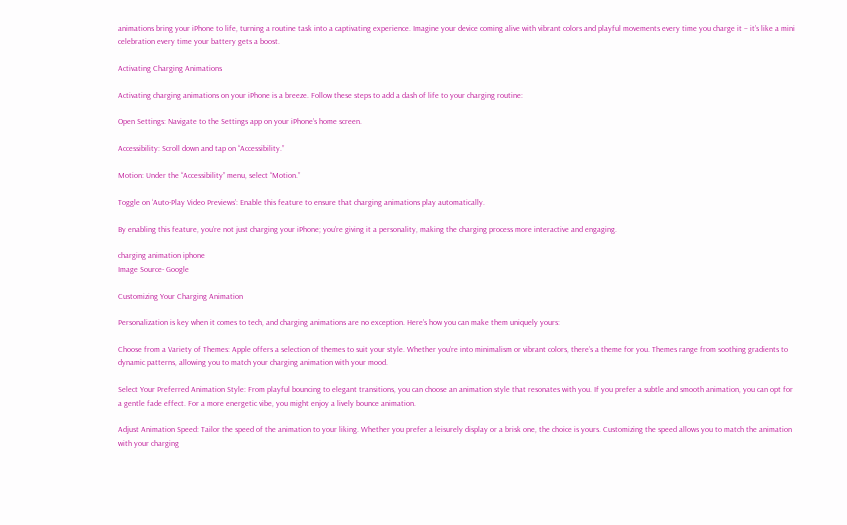animations bring your iPhone to life, turning a routine task into a captivating experience. Imagine your device coming alive with vibrant colors and playful movements every time you charge it – it’s like a mini celebration every time your battery gets a boost.

Activating Charging Animations

Activating charging animations on your iPhone is a breeze. Follow these steps to add a dash of life to your charging routine:

Open Settings: Navigate to the Settings app on your iPhone’s home screen.

Accessibility: Scroll down and tap on “Accessibility.”

Motion: Under the “Accessibility” menu, select “Motion.”

Toggle on ‘Auto-Play Video Previews’: Enable this feature to ensure that charging animations play automatically.

By enabling this feature, you’re not just charging your iPhone; you’re giving it a personality, making the charging process more interactive and engaging.

charging animation iphone
Image Source- Google

Customizing Your Charging Animation

Personalization is key when it comes to tech, and charging animations are no exception. Here’s how you can make them uniquely yours:

Choose from a Variety of Themes: Apple offers a selection of themes to suit your style. Whether you’re into minimalism or vibrant colors, there’s a theme for you. Themes range from soothing gradients to dynamic patterns, allowing you to match your charging animation with your mood.

Select Your Preferred Animation Style: From playful bouncing to elegant transitions, you can choose an animation style that resonates with you. If you prefer a subtle and smooth animation, you can opt for a gentle fade effect. For a more energetic vibe, you might enjoy a lively bounce animation.

Adjust Animation Speed: Tailor the speed of the animation to your liking. Whether you prefer a leisurely display or a brisk one, the choice is yours. Customizing the speed allows you to match the animation with your charging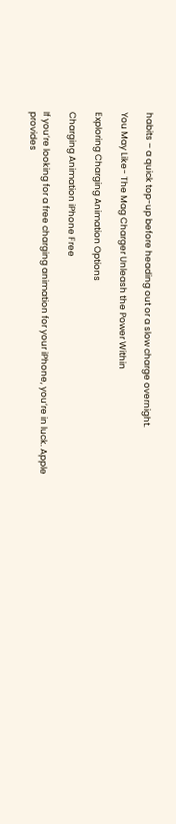habits – a quick top-up before heading out or a slow charge overnight.

You May Like- The Mag Charger Unleash the Power Within

Exploring Charging Animation Options

Charging Animation iPhone Free

If you’re looking for a free charging animation for your iPhone, you’re in luck. Apple provides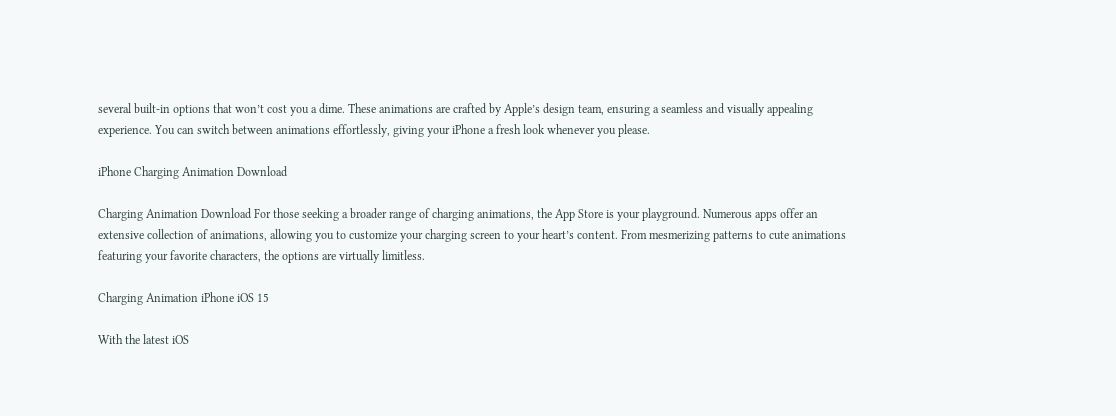several built-in options that won’t cost you a dime. These animations are crafted by Apple’s design team, ensuring a seamless and visually appealing experience. You can switch between animations effortlessly, giving your iPhone a fresh look whenever you please.

iPhone Charging Animation Download

Charging Animation Download For those seeking a broader range of charging animations, the App Store is your playground. Numerous apps offer an extensive collection of animations, allowing you to customize your charging screen to your heart’s content. From mesmerizing patterns to cute animations featuring your favorite characters, the options are virtually limitless.

Charging Animation iPhone iOS 15

With the latest iOS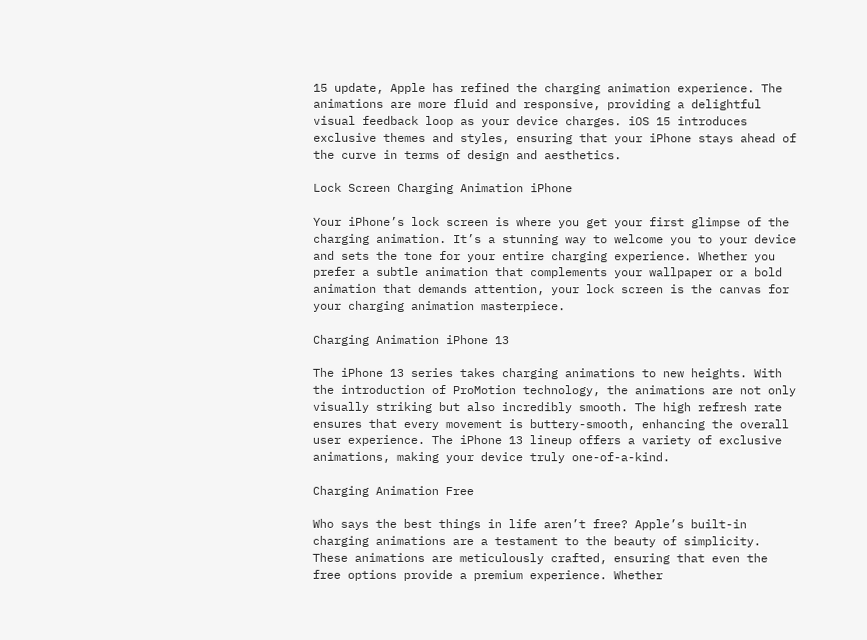15 update, Apple has refined the charging animation experience. The animations are more fluid and responsive, providing a delightful visual feedback loop as your device charges. iOS 15 introduces exclusive themes and styles, ensuring that your iPhone stays ahead of the curve in terms of design and aesthetics.

Lock Screen Charging Animation iPhone

Your iPhone’s lock screen is where you get your first glimpse of the charging animation. It’s a stunning way to welcome you to your device and sets the tone for your entire charging experience. Whether you prefer a subtle animation that complements your wallpaper or a bold animation that demands attention, your lock screen is the canvas for your charging animation masterpiece.

Charging Animation iPhone 13

The iPhone 13 series takes charging animations to new heights. With the introduction of ProMotion technology, the animations are not only visually striking but also incredibly smooth. The high refresh rate ensures that every movement is buttery-smooth, enhancing the overall user experience. The iPhone 13 lineup offers a variety of exclusive animations, making your device truly one-of-a-kind.

Charging Animation Free

Who says the best things in life aren’t free? Apple’s built-in charging animations are a testament to the beauty of simplicity. These animations are meticulously crafted, ensuring that even the free options provide a premium experience. Whether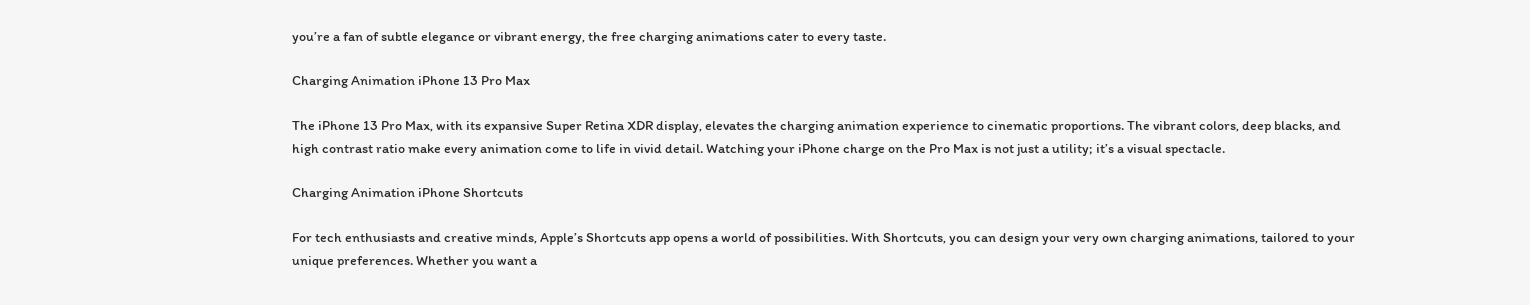you’re a fan of subtle elegance or vibrant energy, the free charging animations cater to every taste.

Charging Animation iPhone 13 Pro Max

The iPhone 13 Pro Max, with its expansive Super Retina XDR display, elevates the charging animation experience to cinematic proportions. The vibrant colors, deep blacks, and high contrast ratio make every animation come to life in vivid detail. Watching your iPhone charge on the Pro Max is not just a utility; it’s a visual spectacle.

Charging Animation iPhone Shortcuts

For tech enthusiasts and creative minds, Apple’s Shortcuts app opens a world of possibilities. With Shortcuts, you can design your very own charging animations, tailored to your unique preferences. Whether you want a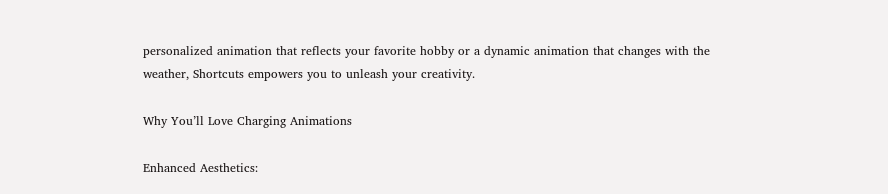personalized animation that reflects your favorite hobby or a dynamic animation that changes with the weather, Shortcuts empowers you to unleash your creativity.

Why You’ll Love Charging Animations

Enhanced Aesthetics: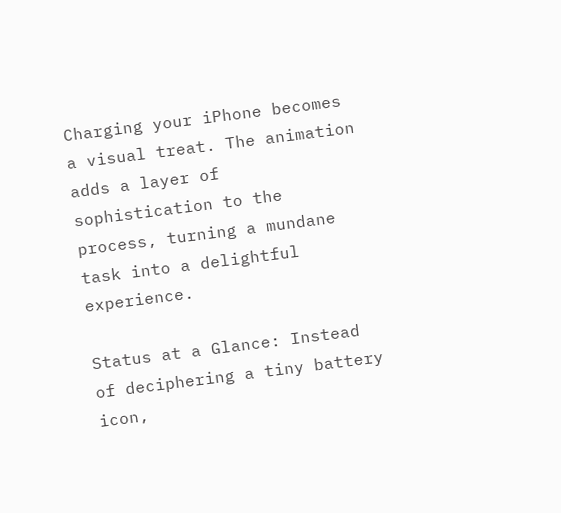Charging your iPhone becomes a visual treat. The animation adds a layer of sophistication to the process, turning a mundane task into a delightful experience.

Status at a Glance: Instead of deciphering a tiny battery icon,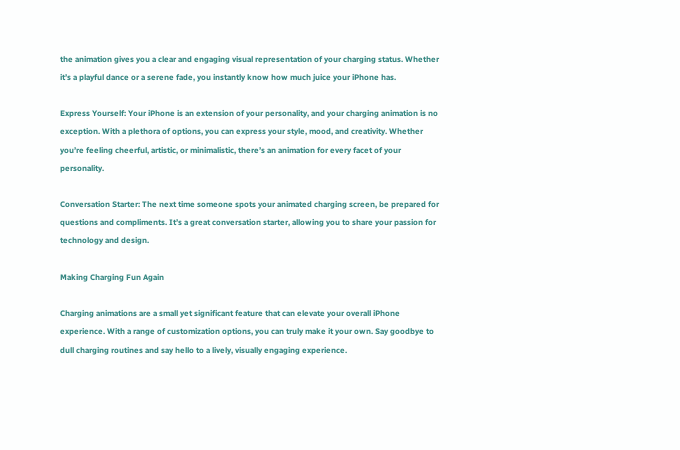the animation gives you a clear and engaging visual representation of your charging status. Whether it’s a playful dance or a serene fade, you instantly know how much juice your iPhone has.

Express Yourself: Your iPhone is an extension of your personality, and your charging animation is no exception. With a plethora of options, you can express your style, mood, and creativity. Whether you’re feeling cheerful, artistic, or minimalistic, there’s an animation for every facet of your personality.

Conversation Starter: The next time someone spots your animated charging screen, be prepared for questions and compliments. It’s a great conversation starter, allowing you to share your passion for technology and design.

Making Charging Fun Again

Charging animations are a small yet significant feature that can elevate your overall iPhone experience. With a range of customization options, you can truly make it your own. Say goodbye to dull charging routines and say hello to a lively, visually engaging experience.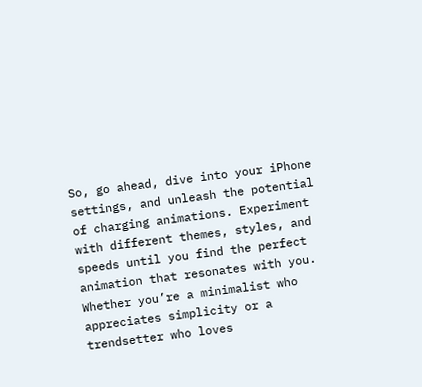So, go ahead, dive into your iPhone settings, and unleash the potential of charging animations. Experiment with different themes, styles, and speeds until you find the perfect animation that resonates with you. Whether you’re a minimalist who appreciates simplicity or a trendsetter who loves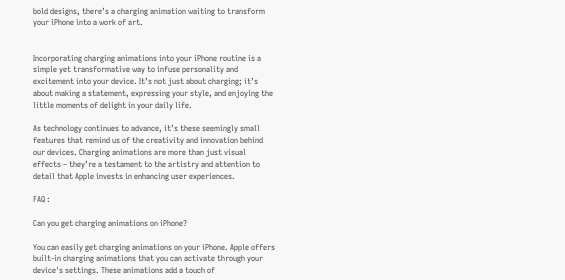bold designs, there’s a charging animation waiting to transform your iPhone into a work of art.


Incorporating charging animations into your iPhone routine is a simple yet transformative way to infuse personality and excitement into your device. It’s not just about charging; it’s about making a statement, expressing your style, and enjoying the little moments of delight in your daily life.

As technology continues to advance, it’s these seemingly small features that remind us of the creativity and innovation behind our devices. Charging animations are more than just visual effects – they’re a testament to the artistry and attention to detail that Apple invests in enhancing user experiences.

FAQ :

Can you get charging animations on iPhone?

You can easily get charging animations on your iPhone. Apple offers built-in charging animations that you can activate through your device's settings. These animations add a touch of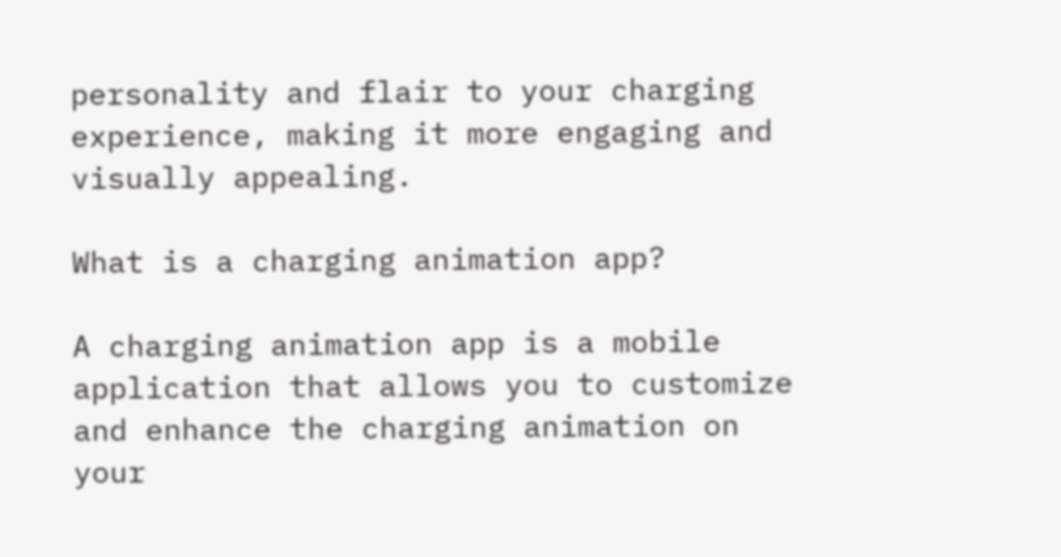personality and flair to your charging experience, making it more engaging and visually appealing.

What is a charging animation app?

A charging animation app is a mobile application that allows you to customize and enhance the charging animation on your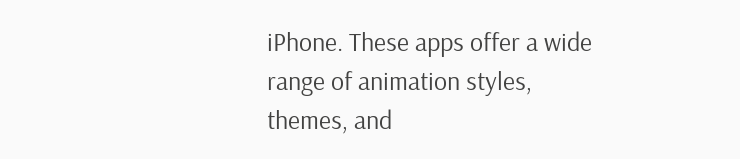iPhone. These apps offer a wide range of animation styles, themes, and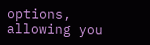options, allowing you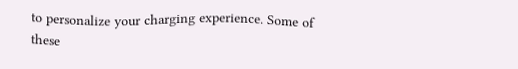to personalize your charging experience. Some of these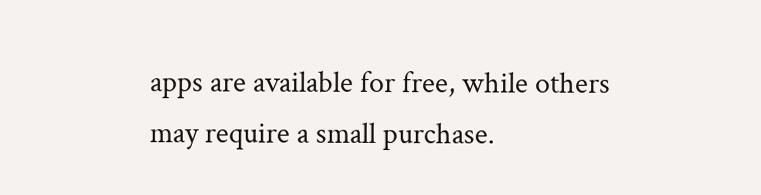apps are available for free, while others may require a small purchase.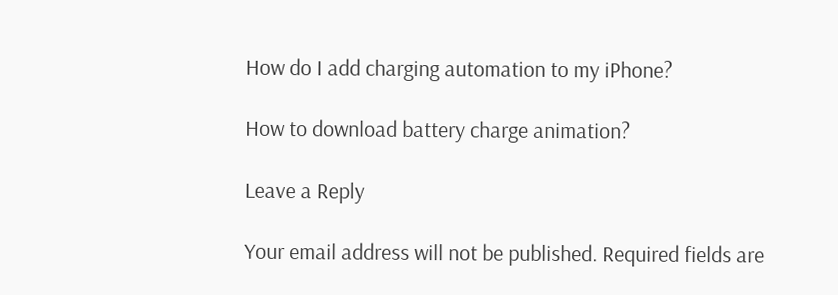How do I add charging automation to my iPhone?

How to download battery charge animation?

Leave a Reply

Your email address will not be published. Required fields are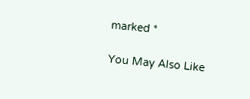marked *

You May Also Like